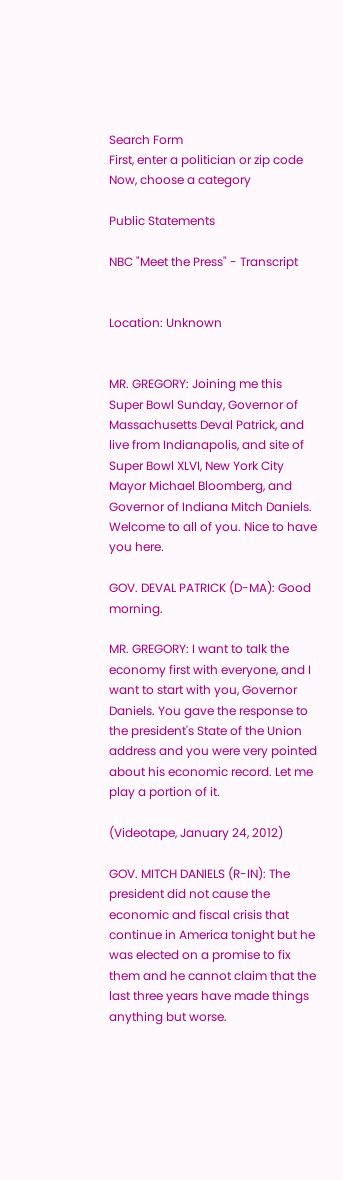Search Form
First, enter a politician or zip code
Now, choose a category

Public Statements

NBC "Meet the Press" - Transcript


Location: Unknown


MR. GREGORY: Joining me this Super Bowl Sunday, Governor of Massachusetts Deval Patrick, and live from Indianapolis, and site of Super Bowl XLVI, New York City Mayor Michael Bloomberg, and Governor of Indiana Mitch Daniels. Welcome to all of you. Nice to have you here.

GOV. DEVAL PATRICK (D-MA): Good morning.

MR. GREGORY: I want to talk the economy first with everyone, and I want to start with you, Governor Daniels. You gave the response to the president's State of the Union address and you were very pointed about his economic record. Let me play a portion of it.

(Videotape, January 24, 2012)

GOV. MITCH DANIELS (R-IN): The president did not cause the economic and fiscal crisis that continue in America tonight but he was elected on a promise to fix them and he cannot claim that the last three years have made things anything but worse.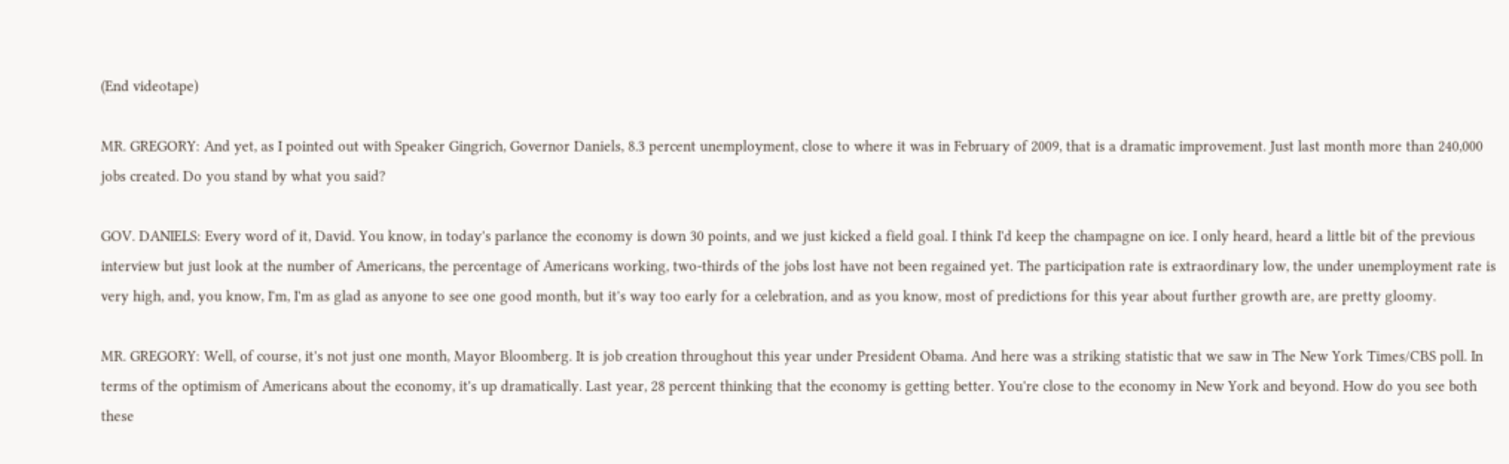(End videotape)

MR. GREGORY: And yet, as I pointed out with Speaker Gingrich, Governor Daniels, 8.3 percent unemployment, close to where it was in February of 2009, that is a dramatic improvement. Just last month more than 240,000 jobs created. Do you stand by what you said?

GOV. DANIELS: Every word of it, David. You know, in today's parlance the economy is down 30 points, and we just kicked a field goal. I think I'd keep the champagne on ice. I only heard, heard a little bit of the previous interview but just look at the number of Americans, the percentage of Americans working, two-thirds of the jobs lost have not been regained yet. The participation rate is extraordinary low, the under unemployment rate is very high, and, you know, I'm, I'm as glad as anyone to see one good month, but it's way too early for a celebration, and as you know, most of predictions for this year about further growth are, are pretty gloomy.

MR. GREGORY: Well, of course, it's not just one month, Mayor Bloomberg. It is job creation throughout this year under President Obama. And here was a striking statistic that we saw in The New York Times/CBS poll. In terms of the optimism of Americans about the economy, it's up dramatically. Last year, 28 percent thinking that the economy is getting better. You're close to the economy in New York and beyond. How do you see both these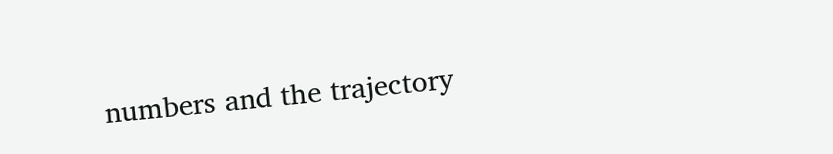numbers and the trajectory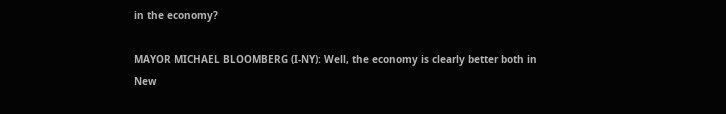in the economy?

MAYOR MICHAEL BLOOMBERG (I-NY): Well, the economy is clearly better both in New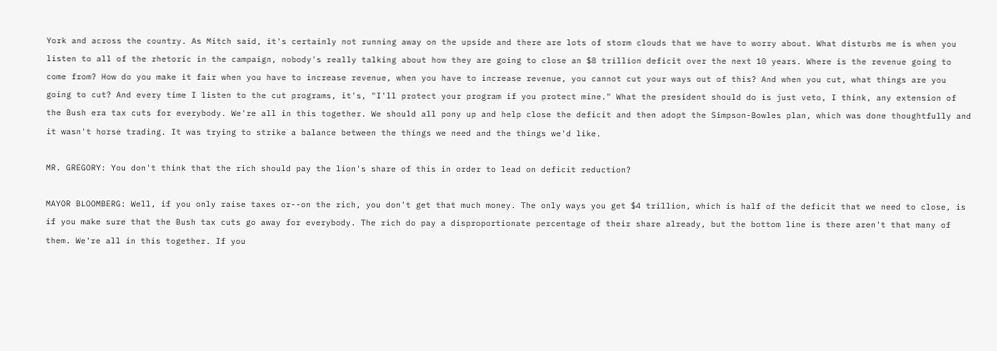York and across the country. As Mitch said, it's certainly not running away on the upside and there are lots of storm clouds that we have to worry about. What disturbs me is when you listen to all of the rhetoric in the campaign, nobody's really talking about how they are going to close an $8 trillion deficit over the next 10 years. Where is the revenue going to come from? How do you make it fair when you have to increase revenue, when you have to increase revenue, you cannot cut your ways out of this? And when you cut, what things are you going to cut? And every time I listen to the cut programs, it's, "I'll protect your program if you protect mine." What the president should do is just veto, I think, any extension of the Bush era tax cuts for everybody. We're all in this together. We should all pony up and help close the deficit and then adopt the Simpson-Bowles plan, which was done thoughtfully and it wasn't horse trading. It was trying to strike a balance between the things we need and the things we'd like.

MR. GREGORY: You don't think that the rich should pay the lion's share of this in order to lead on deficit reduction?

MAYOR BLOOMBERG: Well, if you only raise taxes or--on the rich, you don't get that much money. The only ways you get $4 trillion, which is half of the deficit that we need to close, is if you make sure that the Bush tax cuts go away for everybody. The rich do pay a disproportionate percentage of their share already, but the bottom line is there aren't that many of them. We're all in this together. If you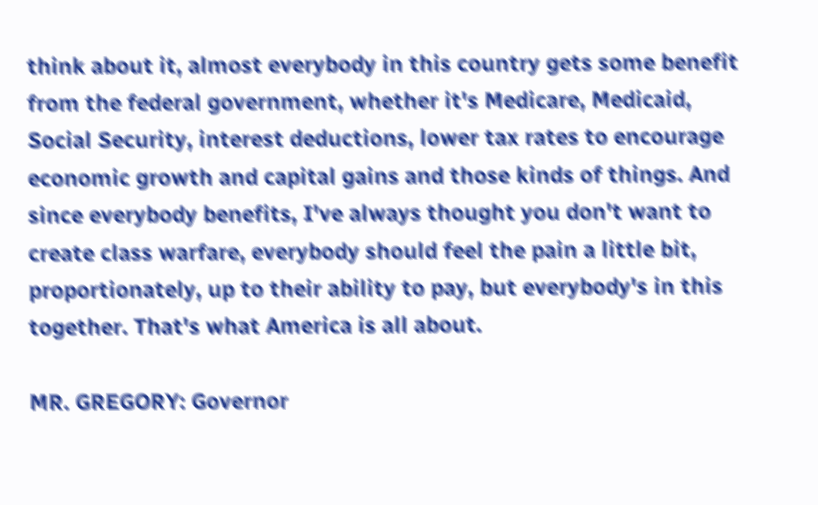think about it, almost everybody in this country gets some benefit from the federal government, whether it's Medicare, Medicaid, Social Security, interest deductions, lower tax rates to encourage economic growth and capital gains and those kinds of things. And since everybody benefits, I've always thought you don't want to create class warfare, everybody should feel the pain a little bit, proportionately, up to their ability to pay, but everybody's in this together. That's what America is all about.

MR. GREGORY: Governor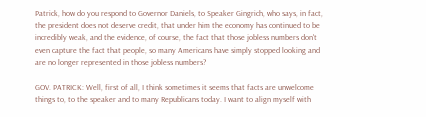Patrick, how do you respond to Governor Daniels, to Speaker Gingrich, who says, in fact, the president does not deserve credit, that under him the economy has continued to be incredibly weak, and the evidence, of course, the fact that those jobless numbers don't even capture the fact that people, so many Americans have simply stopped looking and are no longer represented in those jobless numbers?

GOV. PATRICK: Well, first of all, I think sometimes it seems that facts are unwelcome things to, to the speaker and to many Republicans today. I want to align myself with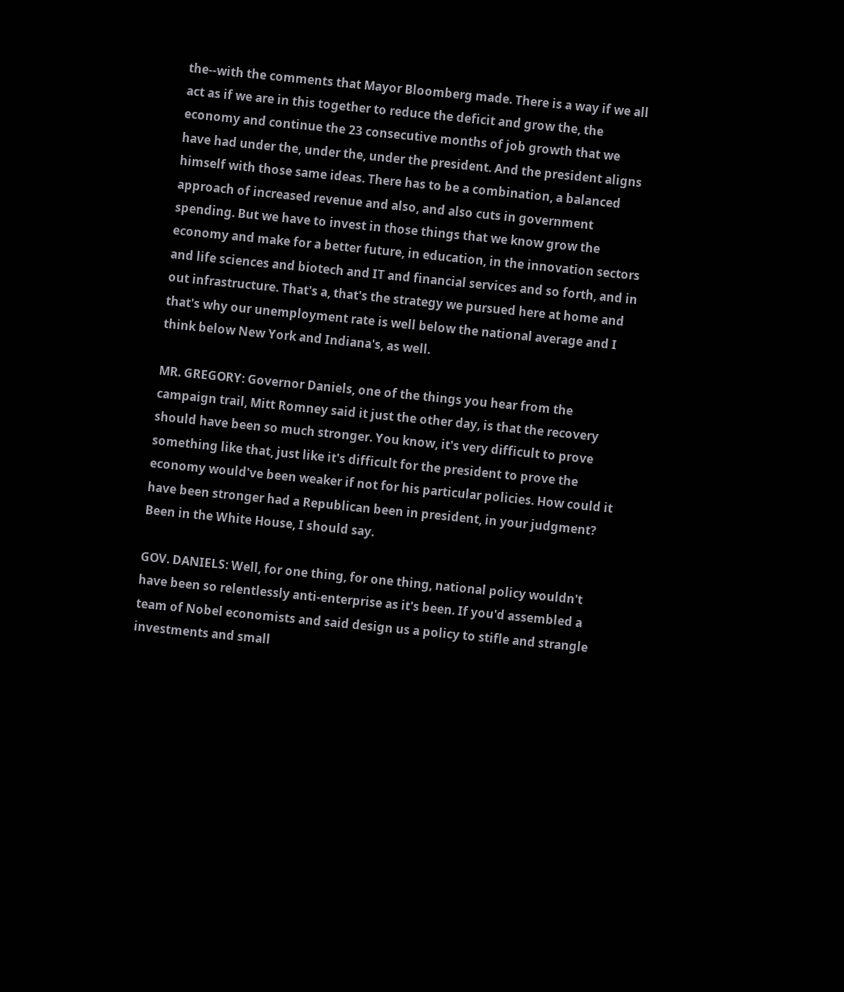the--with the comments that Mayor Bloomberg made. There is a way if we all act as if we are in this together to reduce the deficit and grow the, the economy and continue the 23 consecutive months of job growth that we have had under the, under the, under the president. And the president aligns himself with those same ideas. There has to be a combination, a balanced approach of increased revenue and also, and also cuts in government spending. But we have to invest in those things that we know grow the economy and make for a better future, in education, in the innovation sectors and life sciences and biotech and IT and financial services and so forth, and in out infrastructure. That's a, that's the strategy we pursued here at home and that's why our unemployment rate is well below the national average and I think below New York and Indiana's, as well.

MR. GREGORY: Governor Daniels, one of the things you hear from the campaign trail, Mitt Romney said it just the other day, is that the recovery should have been so much stronger. You know, it's very difficult to prove something like that, just like it's difficult for the president to prove the economy would've been weaker if not for his particular policies. How could it have been stronger had a Republican been in president, in your judgment? Been in the White House, I should say.

GOV. DANIELS: Well, for one thing, for one thing, national policy wouldn't have been so relentlessly anti-enterprise as it's been. If you'd assembled a team of Nobel economists and said design us a policy to stifle and strangle investments and small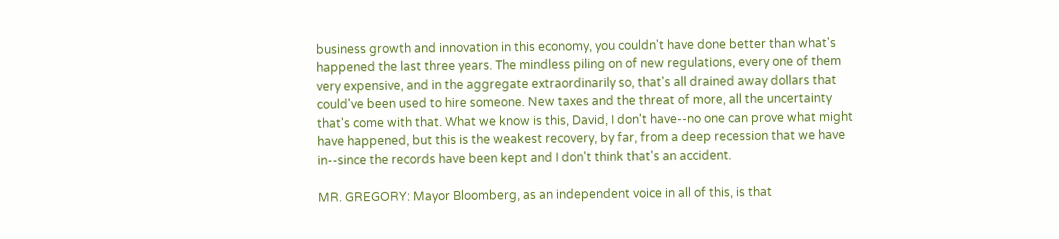business growth and innovation in this economy, you couldn't have done better than what's happened the last three years. The mindless piling on of new regulations, every one of them very expensive, and in the aggregate extraordinarily so, that's all drained away dollars that could've been used to hire someone. New taxes and the threat of more, all the uncertainty that's come with that. What we know is this, David, I don't have--no one can prove what might have happened, but this is the weakest recovery, by far, from a deep recession that we have in--since the records have been kept and I don't think that's an accident.

MR. GREGORY: Mayor Bloomberg, as an independent voice in all of this, is that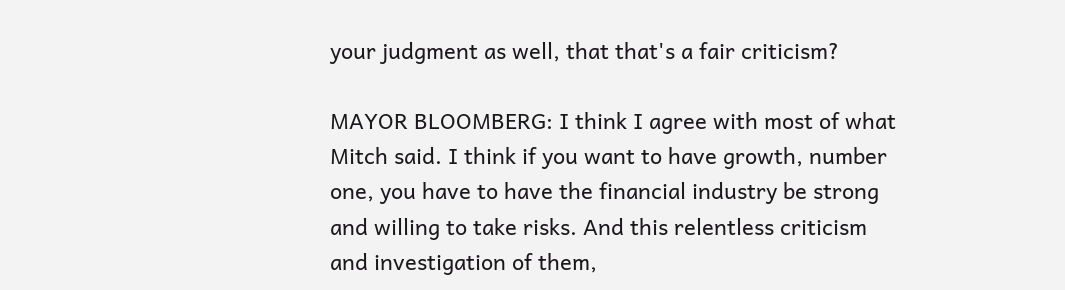your judgment as well, that that's a fair criticism?

MAYOR BLOOMBERG: I think I agree with most of what Mitch said. I think if you want to have growth, number one, you have to have the financial industry be strong and willing to take risks. And this relentless criticism and investigation of them,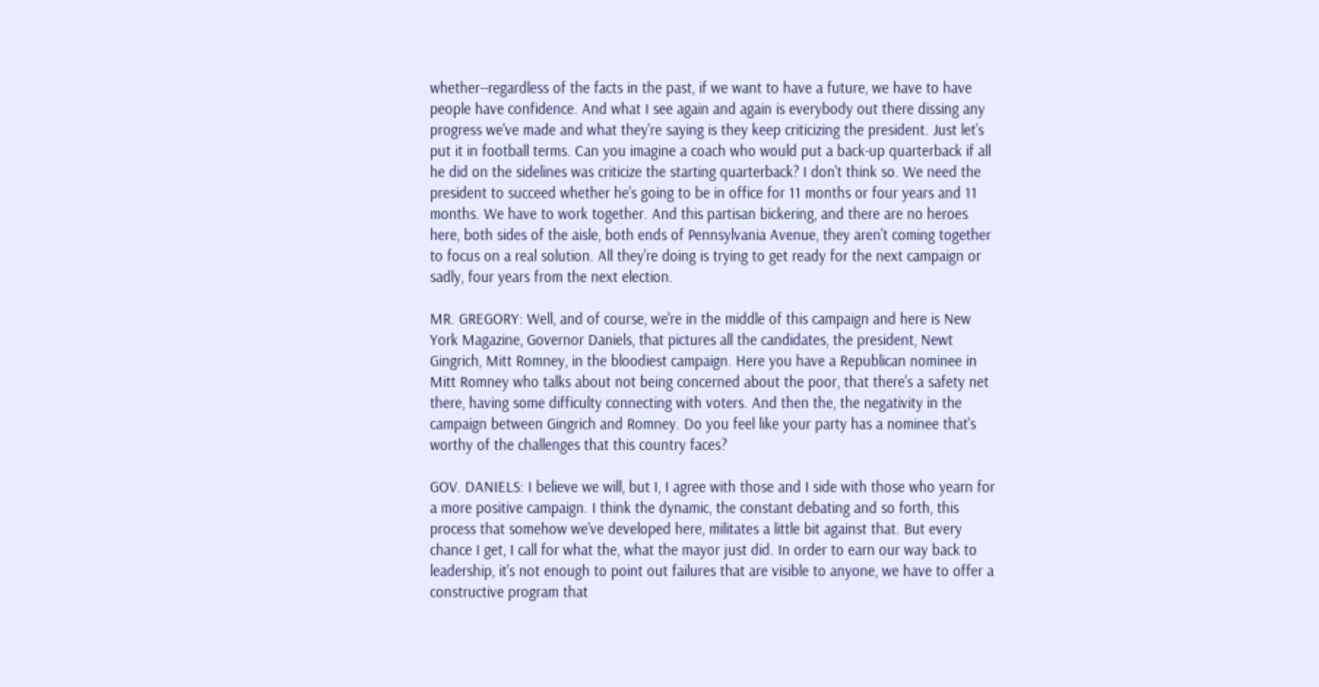whether--regardless of the facts in the past, if we want to have a future, we have to have people have confidence. And what I see again and again is everybody out there dissing any progress we've made and what they're saying is they keep criticizing the president. Just let's put it in football terms. Can you imagine a coach who would put a back-up quarterback if all he did on the sidelines was criticize the starting quarterback? I don't think so. We need the president to succeed whether he's going to be in office for 11 months or four years and 11 months. We have to work together. And this partisan bickering, and there are no heroes here, both sides of the aisle, both ends of Pennsylvania Avenue, they aren't coming together to focus on a real solution. All they're doing is trying to get ready for the next campaign or sadly, four years from the next election.

MR. GREGORY: Well, and of course, we're in the middle of this campaign and here is New York Magazine, Governor Daniels, that pictures all the candidates, the president, Newt Gingrich, Mitt Romney, in the bloodiest campaign. Here you have a Republican nominee in Mitt Romney who talks about not being concerned about the poor, that there's a safety net there, having some difficulty connecting with voters. And then the, the negativity in the campaign between Gingrich and Romney. Do you feel like your party has a nominee that's worthy of the challenges that this country faces?

GOV. DANIELS: I believe we will, but I, I agree with those and I side with those who yearn for a more positive campaign. I think the dynamic, the constant debating and so forth, this process that somehow we've developed here, militates a little bit against that. But every chance I get, I call for what the, what the mayor just did. In order to earn our way back to leadership, it's not enough to point out failures that are visible to anyone, we have to offer a constructive program that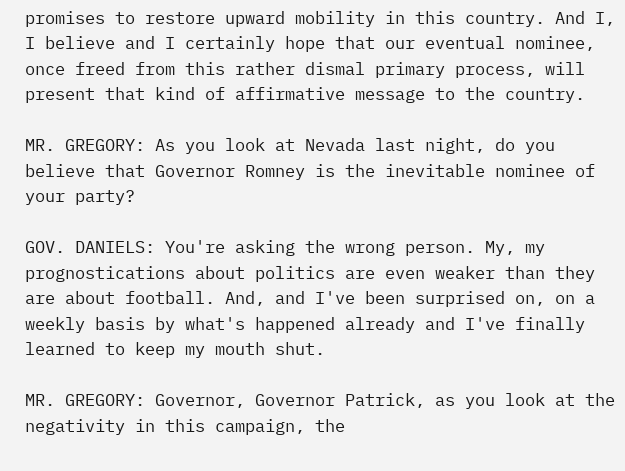promises to restore upward mobility in this country. And I, I believe and I certainly hope that our eventual nominee, once freed from this rather dismal primary process, will present that kind of affirmative message to the country.

MR. GREGORY: As you look at Nevada last night, do you believe that Governor Romney is the inevitable nominee of your party?

GOV. DANIELS: You're asking the wrong person. My, my prognostications about politics are even weaker than they are about football. And, and I've been surprised on, on a weekly basis by what's happened already and I've finally learned to keep my mouth shut.

MR. GREGORY: Governor, Governor Patrick, as you look at the negativity in this campaign, the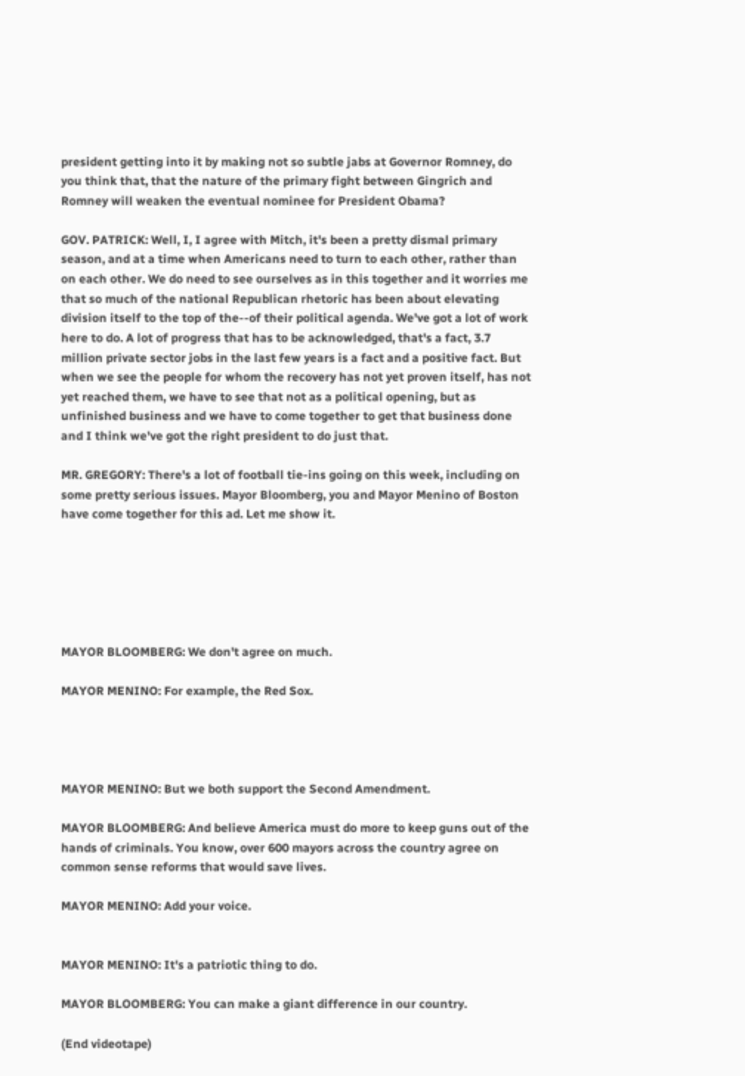president getting into it by making not so subtle jabs at Governor Romney, do you think that, that the nature of the primary fight between Gingrich and Romney will weaken the eventual nominee for President Obama?

GOV. PATRICK: Well, I, I agree with Mitch, it's been a pretty dismal primary season, and at a time when Americans need to turn to each other, rather than on each other. We do need to see ourselves as in this together and it worries me that so much of the national Republican rhetoric has been about elevating division itself to the top of the--of their political agenda. We've got a lot of work here to do. A lot of progress that has to be acknowledged, that's a fact, 3.7 million private sector jobs in the last few years is a fact and a positive fact. But when we see the people for whom the recovery has not yet proven itself, has not yet reached them, we have to see that not as a political opening, but as unfinished business and we have to come together to get that business done and I think we've got the right president to do just that.

MR. GREGORY: There's a lot of football tie-ins going on this week, including on some pretty serious issues. Mayor Bloomberg, you and Mayor Menino of Boston have come together for this ad. Let me show it.






MAYOR BLOOMBERG: We don't agree on much.

MAYOR MENINO: For example, the Red Sox.




MAYOR MENINO: But we both support the Second Amendment.

MAYOR BLOOMBERG: And believe America must do more to keep guns out of the hands of criminals. You know, over 600 mayors across the country agree on common sense reforms that would save lives.

MAYOR MENINO: Add your voice.


MAYOR MENINO: It's a patriotic thing to do.

MAYOR BLOOMBERG: You can make a giant difference in our country.

(End videotape)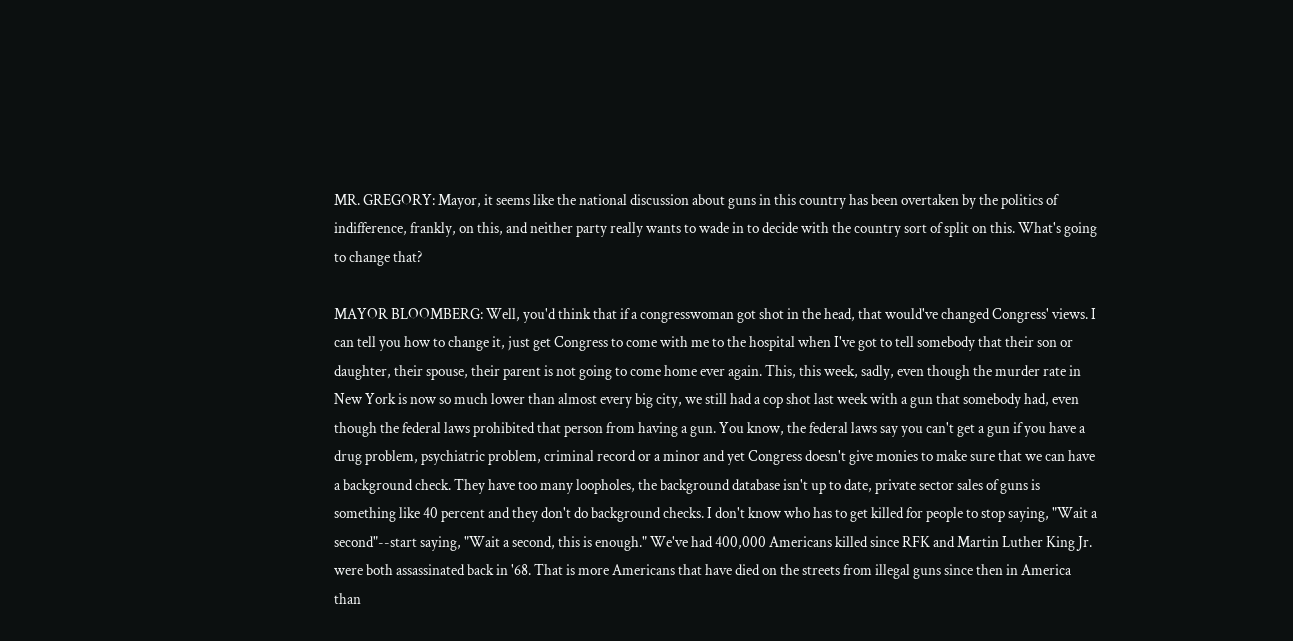MR. GREGORY: Mayor, it seems like the national discussion about guns in this country has been overtaken by the politics of indifference, frankly, on this, and neither party really wants to wade in to decide with the country sort of split on this. What's going to change that?

MAYOR BLOOMBERG: Well, you'd think that if a congresswoman got shot in the head, that would've changed Congress' views. I can tell you how to change it, just get Congress to come with me to the hospital when I've got to tell somebody that their son or daughter, their spouse, their parent is not going to come home ever again. This, this week, sadly, even though the murder rate in New York is now so much lower than almost every big city, we still had a cop shot last week with a gun that somebody had, even though the federal laws prohibited that person from having a gun. You know, the federal laws say you can't get a gun if you have a drug problem, psychiatric problem, criminal record or a minor and yet Congress doesn't give monies to make sure that we can have a background check. They have too many loopholes, the background database isn't up to date, private sector sales of guns is something like 40 percent and they don't do background checks. I don't know who has to get killed for people to stop saying, "Wait a second"--start saying, "Wait a second, this is enough." We've had 400,000 Americans killed since RFK and Martin Luther King Jr. were both assassinated back in '68. That is more Americans that have died on the streets from illegal guns since then in America than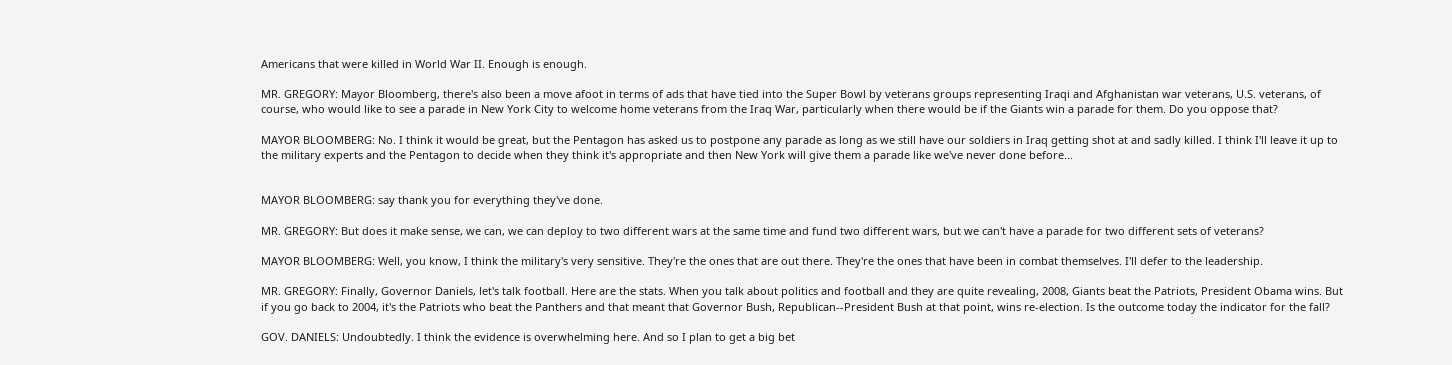Americans that were killed in World War II. Enough is enough.

MR. GREGORY: Mayor Bloomberg, there's also been a move afoot in terms of ads that have tied into the Super Bowl by veterans groups representing Iraqi and Afghanistan war veterans, U.S. veterans, of course, who would like to see a parade in New York City to welcome home veterans from the Iraq War, particularly when there would be if the Giants win a parade for them. Do you oppose that?

MAYOR BLOOMBERG: No. I think it would be great, but the Pentagon has asked us to postpone any parade as long as we still have our soldiers in Iraq getting shot at and sadly killed. I think I'll leave it up to the military experts and the Pentagon to decide when they think it's appropriate and then New York will give them a parade like we've never done before...


MAYOR BLOOMBERG: say thank you for everything they've done.

MR. GREGORY: But does it make sense, we can, we can deploy to two different wars at the same time and fund two different wars, but we can't have a parade for two different sets of veterans?

MAYOR BLOOMBERG: Well, you know, I think the military's very sensitive. They're the ones that are out there. They're the ones that have been in combat themselves. I'll defer to the leadership.

MR. GREGORY: Finally, Governor Daniels, let's talk football. Here are the stats. When you talk about politics and football and they are quite revealing, 2008, Giants beat the Patriots, President Obama wins. But if you go back to 2004, it's the Patriots who beat the Panthers and that meant that Governor Bush, Republican--President Bush at that point, wins re-election. Is the outcome today the indicator for the fall?

GOV. DANIELS: Undoubtedly. I think the evidence is overwhelming here. And so I plan to get a big bet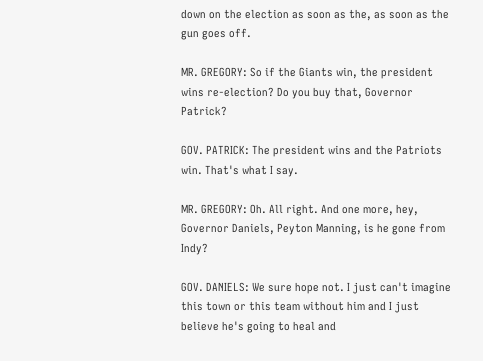down on the election as soon as the, as soon as the gun goes off.

MR. GREGORY: So if the Giants win, the president wins re-election? Do you buy that, Governor Patrick?

GOV. PATRICK: The president wins and the Patriots win. That's what I say.

MR. GREGORY: Oh. All right. And one more, hey, Governor Daniels, Peyton Manning, is he gone from Indy?

GOV. DANIELS: We sure hope not. I just can't imagine this town or this team without him and I just believe he's going to heal and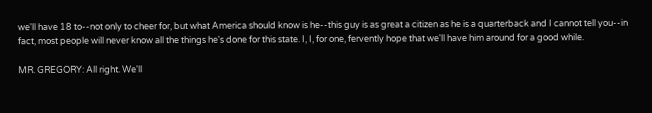we'll have 18 to--not only to cheer for, but what America should know is he--this guy is as great a citizen as he is a quarterback and I cannot tell you--in fact, most people will never know all the things he's done for this state. I, I, for one, fervently hope that we'll have him around for a good while.

MR. GREGORY: All right. We'll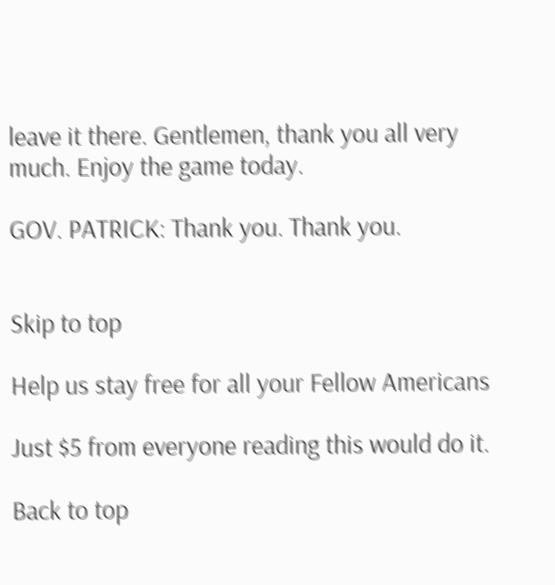leave it there. Gentlemen, thank you all very much. Enjoy the game today.

GOV. PATRICK: Thank you. Thank you.


Skip to top

Help us stay free for all your Fellow Americans

Just $5 from everyone reading this would do it.

Back to top